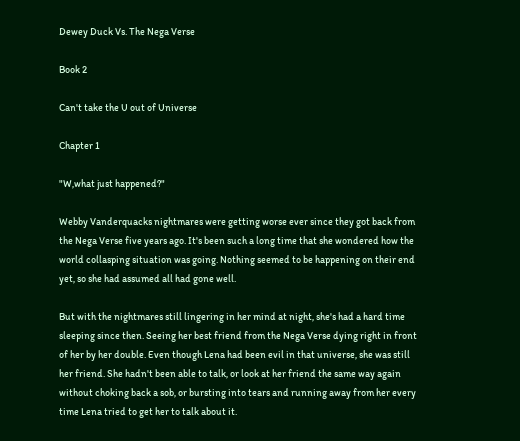Dewey Duck Vs. The Nega Verse

Book 2

Can't take the U out of Universe

Chapter 1

"W,what just happened?"

Webby Vanderquacks nightmares were getting worse ever since they got back from the Nega Verse five years ago. It's been such a long time that she wondered how the world collasping situation was going. Nothing seemed to be happening on their end yet, so she had assumed all had gone well.

But with the nightmares still lingering in her mind at night, she's had a hard time sleeping since then. Seeing her best friend from the Nega Verse dying right in front of her by her double. Even though Lena had been evil in that universe, she was still her friend. She hadn't been able to talk, or look at her friend the same way again without choking back a sob, or bursting into tears and running away from her every time Lena tried to get her to talk about it.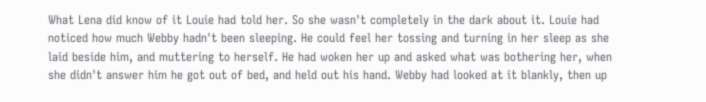What Lena did know of it Louie had told her. So she wasn't completely in the dark about it. Louie had noticed how much Webby hadn't been sleeping. He could feel her tossing and turning in her sleep as she laid beside him, and muttering to herself. He had woken her up and asked what was bothering her, when she didn't answer him he got out of bed, and held out his hand. Webby had looked at it blankly, then up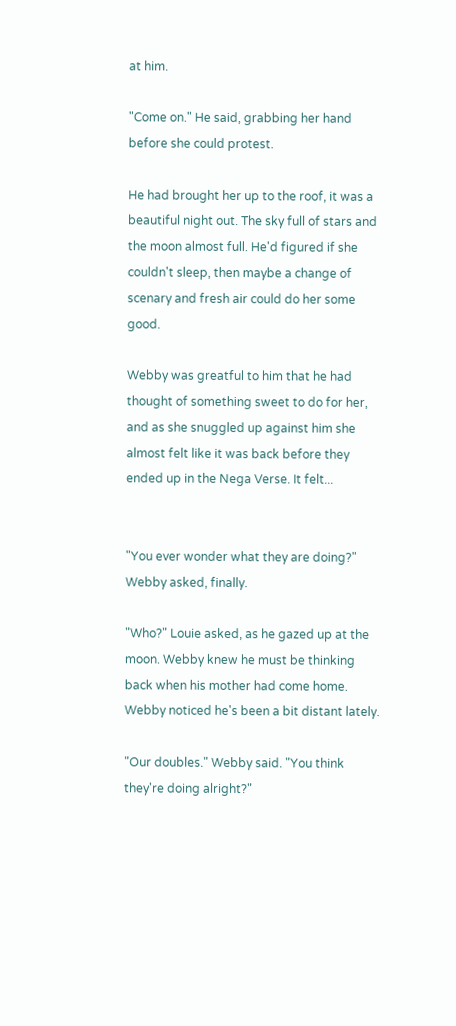at him.

"Come on." He said, grabbing her hand before she could protest.

He had brought her up to the roof, it was a beautiful night out. The sky full of stars and the moon almost full. He'd figured if she couldn't sleep, then maybe a change of scenary and fresh air could do her some good.

Webby was greatful to him that he had thought of something sweet to do for her, and as she snuggled up against him she almost felt like it was back before they ended up in the Nega Verse. It felt...


"You ever wonder what they are doing?" Webby asked, finally.

"Who?" Louie asked, as he gazed up at the moon. Webby knew he must be thinking back when his mother had come home. Webby noticed he's been a bit distant lately.

"Our doubles." Webby said. "You think they're doing alright?"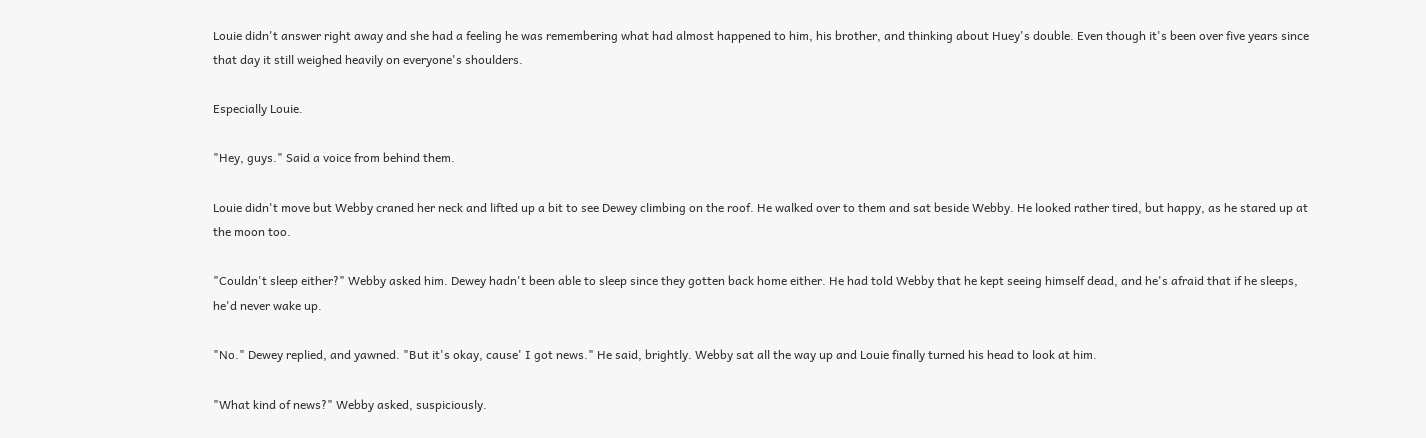Louie didn't answer right away and she had a feeling he was remembering what had almost happened to him, his brother, and thinking about Huey's double. Even though it's been over five years since that day it still weighed heavily on everyone's shoulders.

Especially Louie.

"Hey, guys." Said a voice from behind them.

Louie didn't move but Webby craned her neck and lifted up a bit to see Dewey climbing on the roof. He walked over to them and sat beside Webby. He looked rather tired, but happy, as he stared up at the moon too.

"Couldn't sleep either?" Webby asked him. Dewey hadn't been able to sleep since they gotten back home either. He had told Webby that he kept seeing himself dead, and he's afraid that if he sleeps, he'd never wake up.

"No." Dewey replied, and yawned. "But it's okay, cause' I got news." He said, brightly. Webby sat all the way up and Louie finally turned his head to look at him.

"What kind of news?" Webby asked, suspiciously.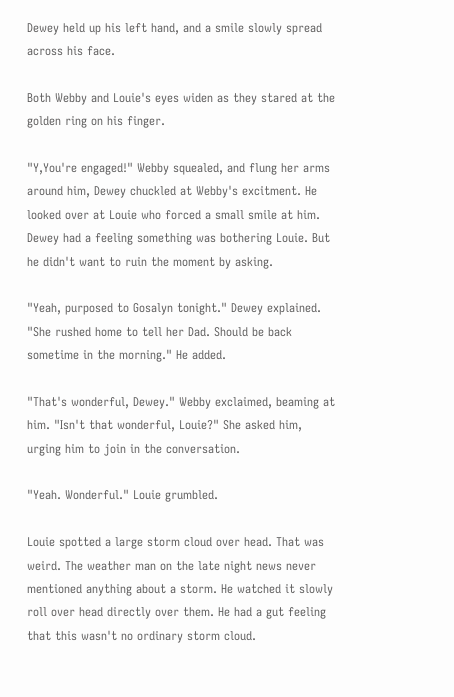Dewey held up his left hand, and a smile slowly spread across his face.

Both Webby and Louie's eyes widen as they stared at the golden ring on his finger.

"Y,You're engaged!" Webby squealed, and flung her arms around him, Dewey chuckled at Webby's excitment. He looked over at Louie who forced a small smile at him. Dewey had a feeling something was bothering Louie. But he didn't want to ruin the moment by asking.

"Yeah, purposed to Gosalyn tonight." Dewey explained. "She rushed home to tell her Dad. Should be back sometime in the morning." He added.

"That's wonderful, Dewey." Webby exclaimed, beaming at him. "Isn't that wonderful, Louie?" She asked him, urging him to join in the conversation.

"Yeah. Wonderful." Louie grumbled.

Louie spotted a large storm cloud over head. That was weird. The weather man on the late night news never mentioned anything about a storm. He watched it slowly roll over head directly over them. He had a gut feeling that this wasn't no ordinary storm cloud.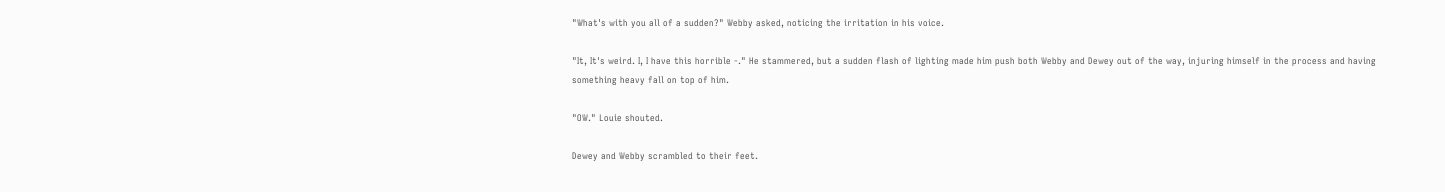"What's with you all of a sudden?" Webby asked, noticing the irritation in his voice.

"It, It's weird. I, I have this horrible -." He stammered, but a sudden flash of lighting made him push both Webby and Dewey out of the way, injuring himself in the process and having something heavy fall on top of him.

"OW." Louie shouted.

Dewey and Webby scrambled to their feet.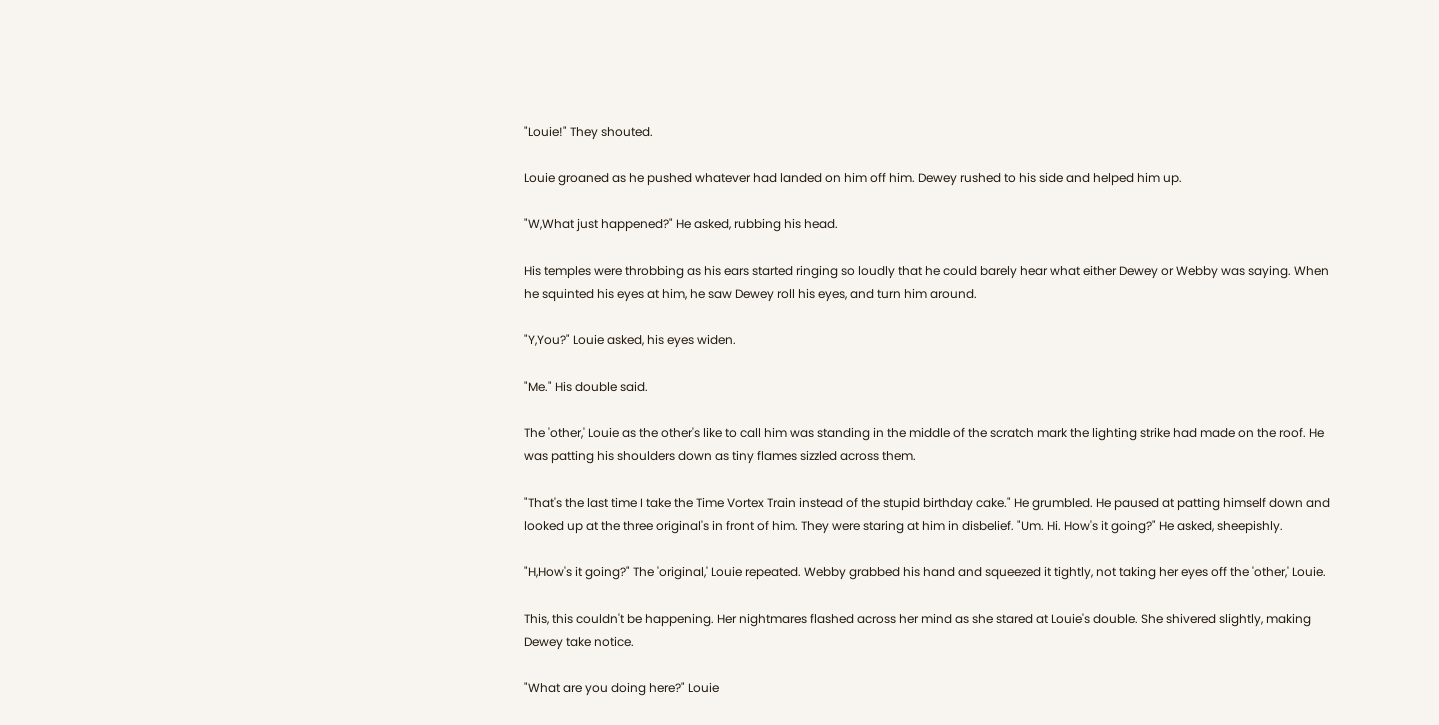"Louie!" They shouted.

Louie groaned as he pushed whatever had landed on him off him. Dewey rushed to his side and helped him up.

"W,What just happened?" He asked, rubbing his head.

His temples were throbbing as his ears started ringing so loudly that he could barely hear what either Dewey or Webby was saying. When he squinted his eyes at him, he saw Dewey roll his eyes, and turn him around.

"Y,You?" Louie asked, his eyes widen.

"Me." His double said.

The 'other,' Louie as the other's like to call him was standing in the middle of the scratch mark the lighting strike had made on the roof. He was patting his shoulders down as tiny flames sizzled across them.

"That's the last time I take the Time Vortex Train instead of the stupid birthday cake." He grumbled. He paused at patting himself down and looked up at the three original's in front of him. They were staring at him in disbelief. "Um. Hi. How's it going?" He asked, sheepishly.

"H,How's it going?" The 'original,' Louie repeated. Webby grabbed his hand and squeezed it tightly, not taking her eyes off the 'other,' Louie.

This, this couldn't be happening. Her nightmares flashed across her mind as she stared at Louie's double. She shivered slightly, making Dewey take notice.

"What are you doing here?" Louie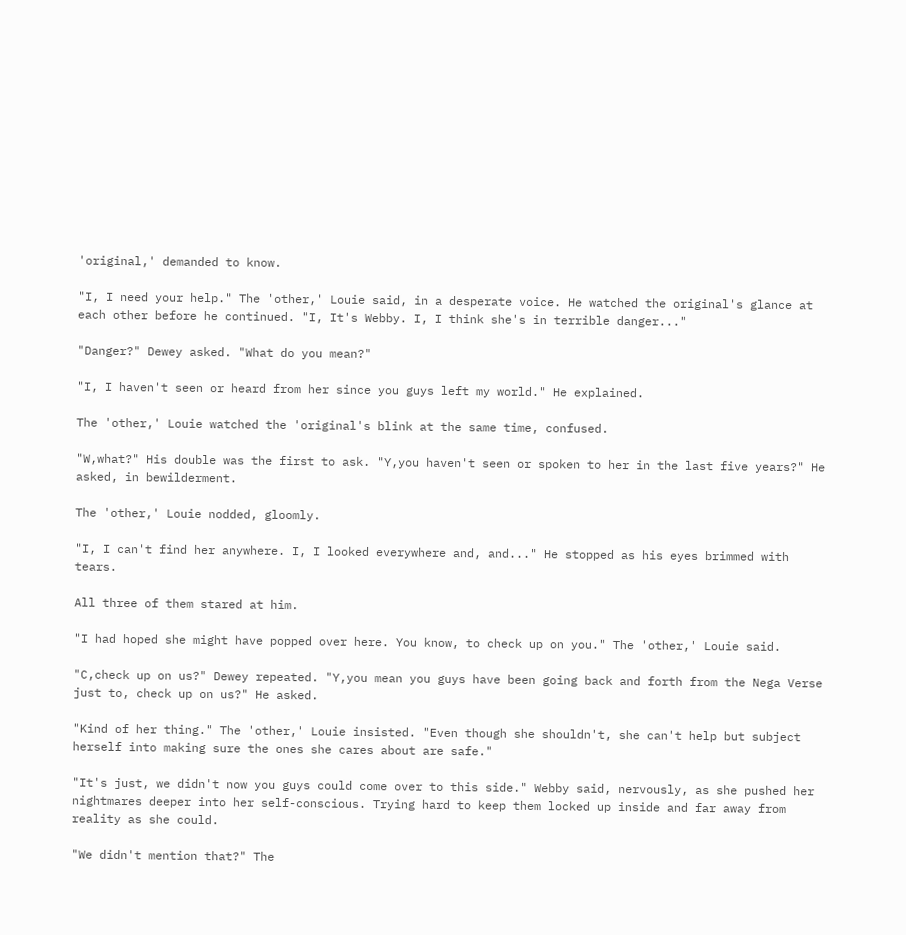'original,' demanded to know.

"I, I need your help." The 'other,' Louie said, in a desperate voice. He watched the original's glance at each other before he continued. "I, It's Webby. I, I think she's in terrible danger..."

"Danger?" Dewey asked. "What do you mean?"

"I, I haven't seen or heard from her since you guys left my world." He explained.

The 'other,' Louie watched the 'original's blink at the same time, confused.

"W,what?" His double was the first to ask. "Y,you haven't seen or spoken to her in the last five years?" He asked, in bewilderment.

The 'other,' Louie nodded, gloomly.

"I, I can't find her anywhere. I, I looked everywhere and, and..." He stopped as his eyes brimmed with tears.

All three of them stared at him.

"I had hoped she might have popped over here. You know, to check up on you." The 'other,' Louie said.

"C,check up on us?" Dewey repeated. "Y,you mean you guys have been going back and forth from the Nega Verse just to, check up on us?" He asked.

"Kind of her thing." The 'other,' Louie insisted. "Even though she shouldn't, she can't help but subject herself into making sure the ones she cares about are safe."

"It's just, we didn't now you guys could come over to this side." Webby said, nervously, as she pushed her nightmares deeper into her self-conscious. Trying hard to keep them locked up inside and far away from reality as she could.

"We didn't mention that?" The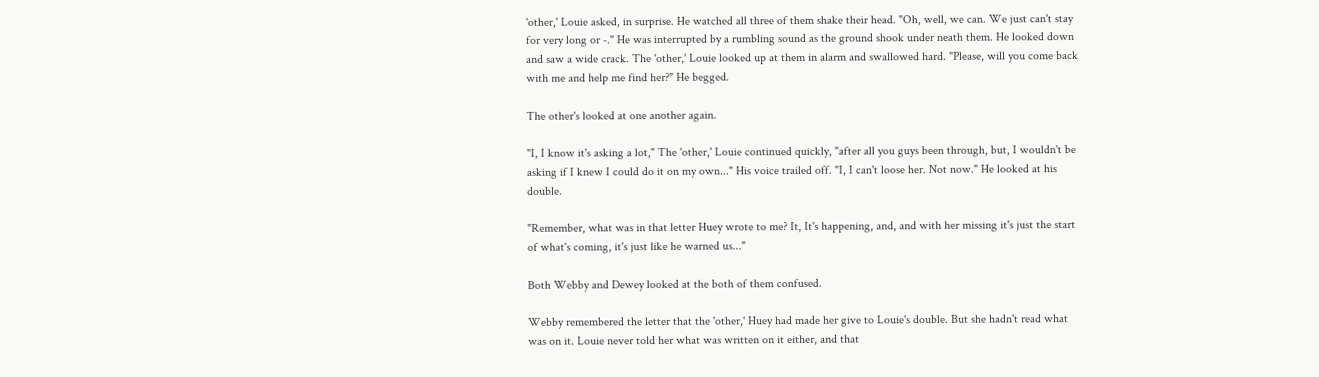'other,' Louie asked, in surprise. He watched all three of them shake their head. "Oh, well, we can. We just can't stay for very long or -." He was interrupted by a rumbling sound as the ground shook under neath them. He looked down and saw a wide crack. The 'other,' Louie looked up at them in alarm and swallowed hard. "Please, will you come back with me and help me find her?" He begged.

The other's looked at one another again.

"I, I know it's asking a lot," The 'other,' Louie continued quickly, "after all you guys been through, but, I wouldn't be asking if I knew I could do it on my own..." His voice trailed off. "I, I can't loose her. Not now." He looked at his double.

"Remember, what was in that letter Huey wrote to me? It, It's happening, and, and with her missing it's just the start of what's coming, it's just like he warned us..."

Both Webby and Dewey looked at the both of them confused.

Webby remembered the letter that the 'other,' Huey had made her give to Louie's double. But she hadn't read what was on it. Louie never told her what was written on it either, and that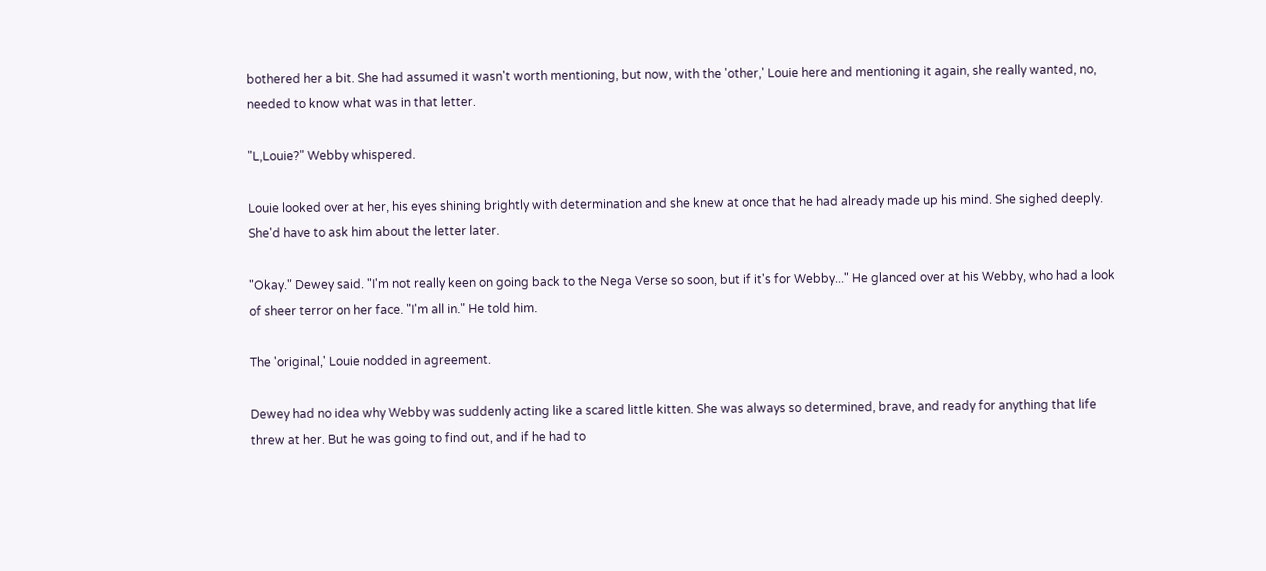bothered her a bit. She had assumed it wasn't worth mentioning, but now, with the 'other,' Louie here and mentioning it again, she really wanted, no, needed to know what was in that letter.

"L,Louie?" Webby whispered.

Louie looked over at her, his eyes shining brightly with determination and she knew at once that he had already made up his mind. She sighed deeply. She'd have to ask him about the letter later.

"Okay." Dewey said. "I'm not really keen on going back to the Nega Verse so soon, but if it's for Webby..." He glanced over at his Webby, who had a look of sheer terror on her face. "I'm all in." He told him.

The 'original,' Louie nodded in agreement.

Dewey had no idea why Webby was suddenly acting like a scared little kitten. She was always so determined, brave, and ready for anything that life threw at her. But he was going to find out, and if he had to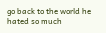go back to the world he hated so much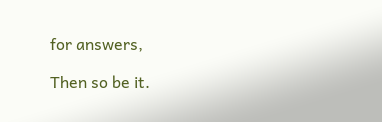for answers,

Then so be it.